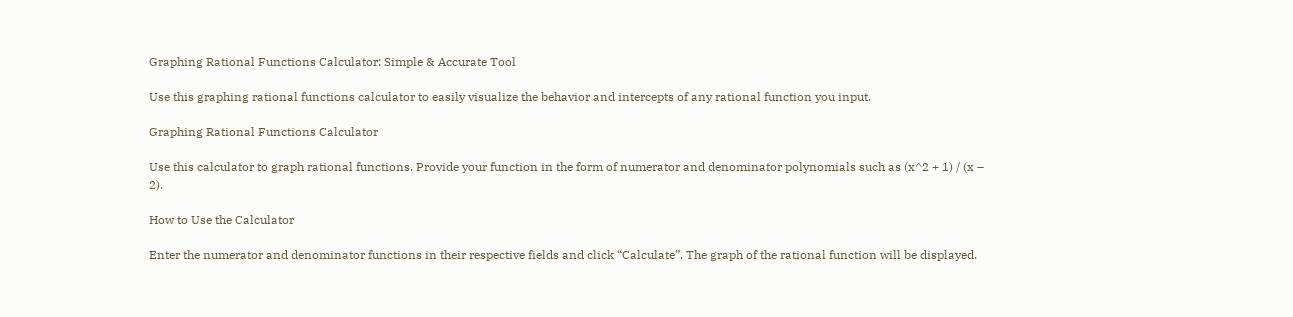Graphing Rational Functions Calculator: Simple & Accurate Tool

Use this graphing rational functions calculator to easily visualize the behavior and intercepts of any rational function you input.

Graphing Rational Functions Calculator

Use this calculator to graph rational functions. Provide your function in the form of numerator and denominator polynomials such as (x^2 + 1) / (x – 2).

How to Use the Calculator

Enter the numerator and denominator functions in their respective fields and click “Calculate”. The graph of the rational function will be displayed.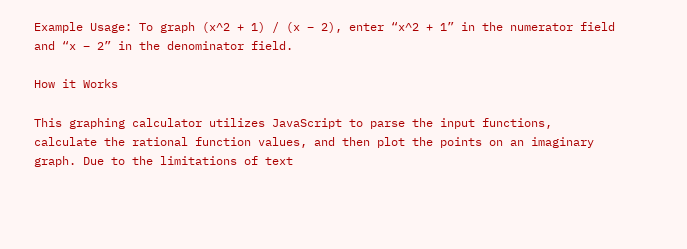Example Usage: To graph (x^2 + 1) / (x – 2), enter “x^2 + 1” in the numerator field and “x – 2” in the denominator field.

How it Works

This graphing calculator utilizes JavaScript to parse the input functions, calculate the rational function values, and then plot the points on an imaginary graph. Due to the limitations of text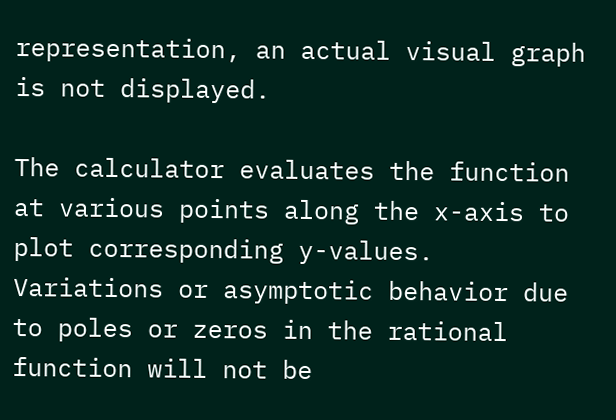representation, an actual visual graph is not displayed.

The calculator evaluates the function at various points along the x-axis to plot corresponding y-values. Variations or asymptotic behavior due to poles or zeros in the rational function will not be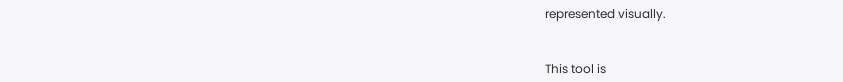represented visually.


This tool is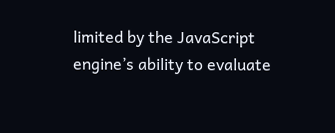limited by the JavaScript engine’s ability to evaluate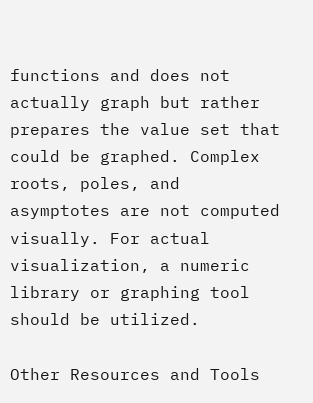functions and does not actually graph but rather prepares the value set that could be graphed. Complex roots, poles, and asymptotes are not computed visually. For actual visualization, a numeric library or graphing tool should be utilized.

Other Resources and Tools